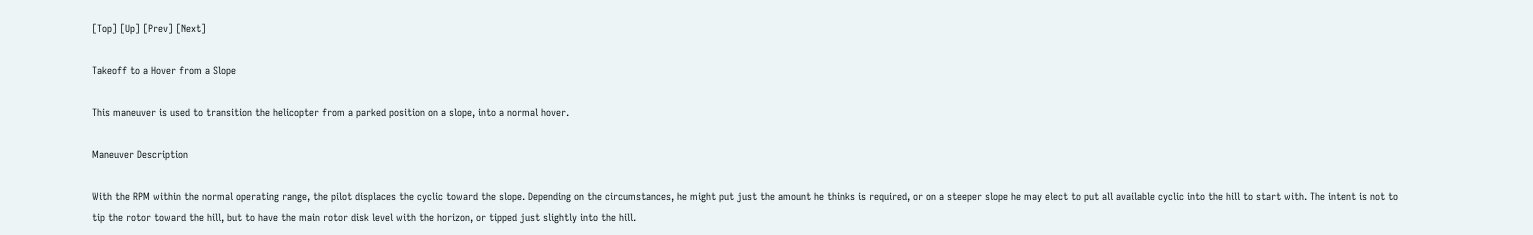[Top] [Up] [Prev] [Next]

Takeoff to a Hover from a Slope

This maneuver is used to transition the helicopter from a parked position on a slope, into a normal hover.

Maneuver Description

With the RPM within the normal operating range, the pilot displaces the cyclic toward the slope. Depending on the circumstances, he might put just the amount he thinks is required, or on a steeper slope he may elect to put all available cyclic into the hill to start with. The intent is not to tip the rotor toward the hill, but to have the main rotor disk level with the horizon, or tipped just slightly into the hill.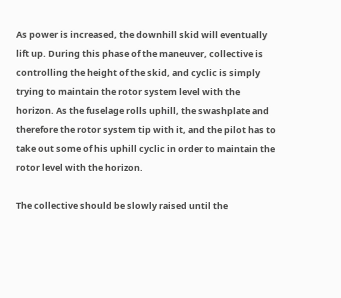As power is increased, the downhill skid will eventually lift up. During this phase of the maneuver, collective is controlling the height of the skid, and cyclic is simply trying to maintain the rotor system level with the horizon. As the fuselage rolls uphill, the swashplate and therefore the rotor system tip with it, and the pilot has to take out some of his uphill cyclic in order to maintain the rotor level with the horizon.

The collective should be slowly raised until the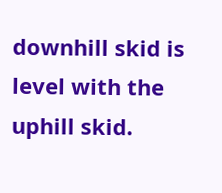downhill skid is level with the uphill skid.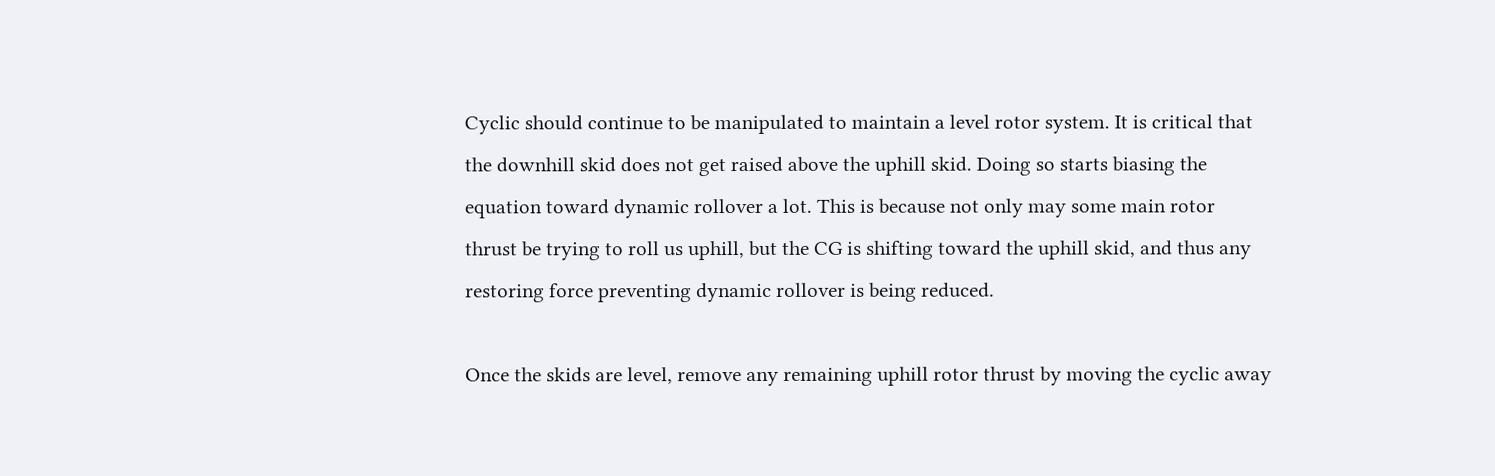Cyclic should continue to be manipulated to maintain a level rotor system. It is critical that the downhill skid does not get raised above the uphill skid. Doing so starts biasing the equation toward dynamic rollover a lot. This is because not only may some main rotor thrust be trying to roll us uphill, but the CG is shifting toward the uphill skid, and thus any restoring force preventing dynamic rollover is being reduced.

Once the skids are level, remove any remaining uphill rotor thrust by moving the cyclic away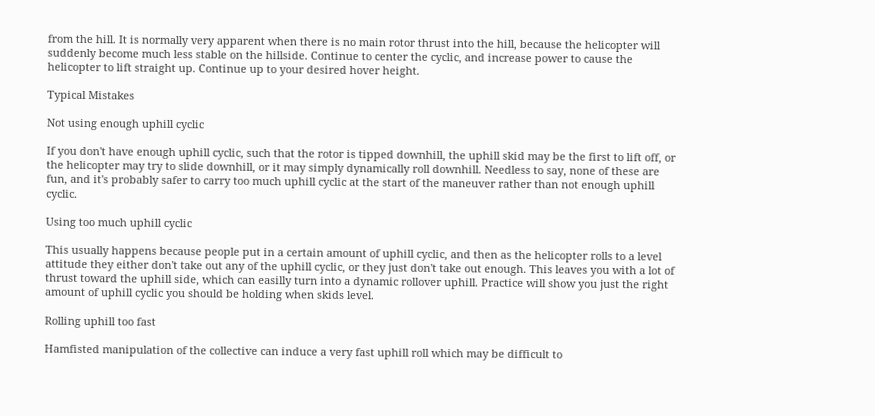from the hill. It is normally very apparent when there is no main rotor thrust into the hill, because the helicopter will suddenly become much less stable on the hillside. Continue to center the cyclic, and increase power to cause the helicopter to lift straight up. Continue up to your desired hover height.

Typical Mistakes

Not using enough uphill cyclic

If you don't have enough uphill cyclic, such that the rotor is tipped downhill, the uphill skid may be the first to lift off, or the helicopter may try to slide downhill, or it may simply dynamically roll downhill. Needless to say, none of these are fun, and it's probably safer to carry too much uphill cyclic at the start of the maneuver rather than not enough uphill cyclic.

Using too much uphill cyclic

This usually happens because people put in a certain amount of uphill cyclic, and then as the helicopter rolls to a level attitude they either don't take out any of the uphill cyclic, or they just don't take out enough. This leaves you with a lot of thrust toward the uphill side, which can easilly turn into a dynamic rollover uphill. Practice will show you just the right amount of uphill cyclic you should be holding when skids level.

Rolling uphill too fast

Hamfisted manipulation of the collective can induce a very fast uphill roll which may be difficult to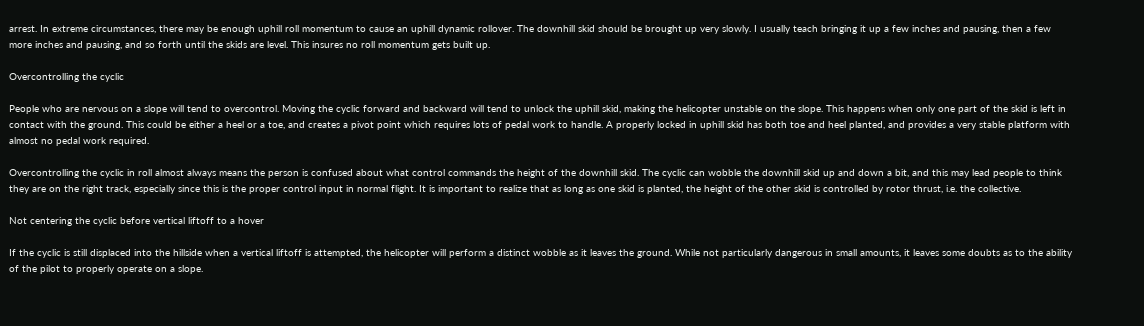arrest. In extreme circumstances, there may be enough uphill roll momentum to cause an uphill dynamic rollover. The downhill skid should be brought up very slowly. I usually teach bringing it up a few inches and pausing, then a few more inches and pausing, and so forth until the skids are level. This insures no roll momentum gets built up.

Overcontrolling the cyclic

People who are nervous on a slope will tend to overcontrol. Moving the cyclic forward and backward will tend to unlock the uphill skid, making the helicopter unstable on the slope. This happens when only one part of the skid is left in contact with the ground. This could be either a heel or a toe, and creates a pivot point which requires lots of pedal work to handle. A properly locked in uphill skid has both toe and heel planted, and provides a very stable platform with almost no pedal work required.

Overcontrolling the cyclic in roll almost always means the person is confused about what control commands the height of the downhill skid. The cyclic can wobble the downhill skid up and down a bit, and this may lead people to think they are on the right track, especially since this is the proper control input in normal flight. It is important to realize that as long as one skid is planted, the height of the other skid is controlled by rotor thrust, i.e. the collective.

Not centering the cyclic before vertical liftoff to a hover

If the cyclic is still displaced into the hillside when a vertical liftoff is attempted, the helicopter will perform a distinct wobble as it leaves the ground. While not particularly dangerous in small amounts, it leaves some doubts as to the ability of the pilot to properly operate on a slope.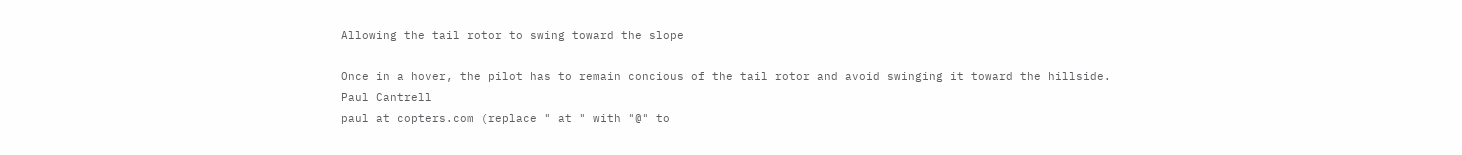Allowing the tail rotor to swing toward the slope

Once in a hover, the pilot has to remain concious of the tail rotor and avoid swinging it toward the hillside.
Paul Cantrell
paul at copters.com (replace " at " with "@" to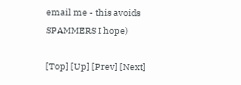email me - this avoids SPAMMERS I hope)

[Top] [Up] [Prev] [Next]